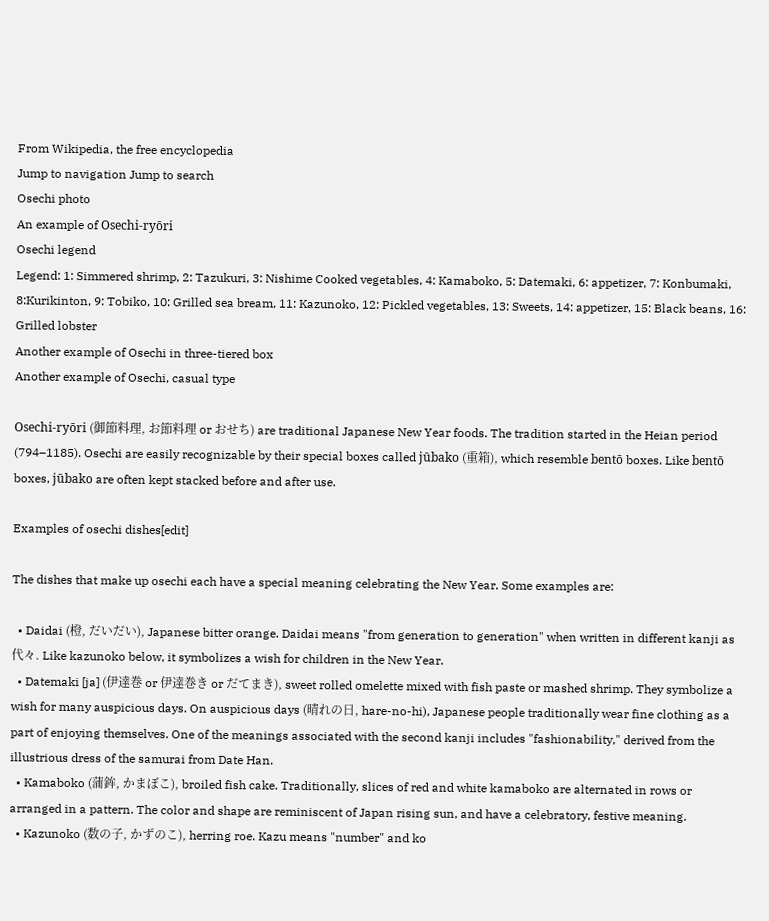From Wikipedia, the free encyclopedia
Jump to navigation Jump to search
Osechi photo
An example of Osechi-ryōri
Osechi legend
Legend: 1: Simmered shrimp, 2: Tazukuri, 3: Nishime Cooked vegetables, 4: Kamaboko, 5: Datemaki, 6: appetizer, 7: Konbumaki, 8:Kurikinton, 9: Tobiko, 10: Grilled sea bream, 11: Kazunoko, 12: Pickled vegetables, 13: Sweets, 14: appetizer, 15: Black beans, 16: Grilled lobster
Another example of Osechi in three-tiered box
Another example of Osechi, casual type

Osechi-ryōri (御節料理, お節料理 or おせち) are traditional Japanese New Year foods. The tradition started in the Heian period (794–1185). Osechi are easily recognizable by their special boxes called jūbako (重箱), which resemble bentō boxes. Like bentō boxes, jūbako are often kept stacked before and after use.

Examples of osechi dishes[edit]

The dishes that make up osechi each have a special meaning celebrating the New Year. Some examples are:

  • Daidai (橙, だいだい), Japanese bitter orange. Daidai means "from generation to generation" when written in different kanji as 代々. Like kazunoko below, it symbolizes a wish for children in the New Year.
  • Datemaki [ja] (伊達巻 or 伊達巻き or だてまき), sweet rolled omelette mixed with fish paste or mashed shrimp. They symbolize a wish for many auspicious days. On auspicious days (晴れの日, hare-no-hi), Japanese people traditionally wear fine clothing as a part of enjoying themselves. One of the meanings associated with the second kanji includes "fashionability," derived from the illustrious dress of the samurai from Date Han.
  • Kamaboko (蒲鉾, かまぼこ), broiled fish cake. Traditionally, slices of red and white kamaboko are alternated in rows or arranged in a pattern. The color and shape are reminiscent of Japan rising sun, and have a celebratory, festive meaning.
  • Kazunoko (数の子, かずのこ), herring roe. Kazu means "number" and ko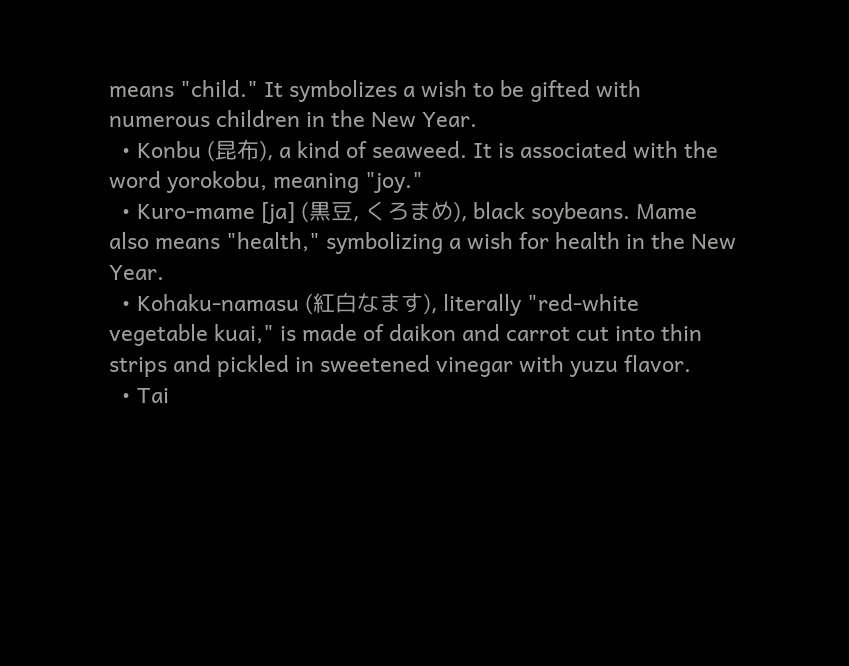means "child." It symbolizes a wish to be gifted with numerous children in the New Year.
  • Konbu (昆布), a kind of seaweed. It is associated with the word yorokobu, meaning "joy."
  • Kuro-mame [ja] (黒豆, くろまめ), black soybeans. Mame also means "health," symbolizing a wish for health in the New Year.
  • Kohaku-namasu (紅白なます), literally "red-white vegetable kuai," is made of daikon and carrot cut into thin strips and pickled in sweetened vinegar with yuzu flavor.
  • Tai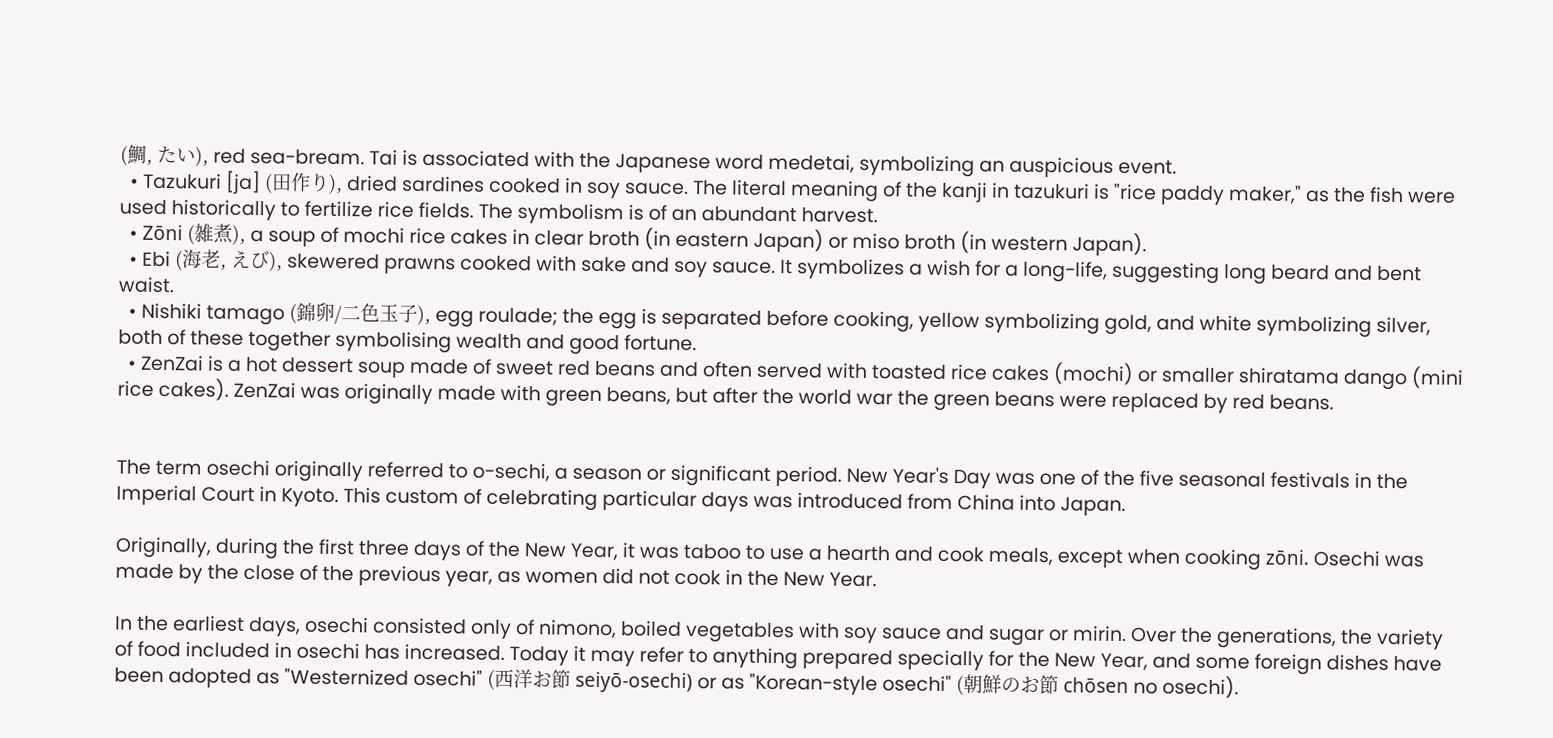(鯛, たい), red sea-bream. Tai is associated with the Japanese word medetai, symbolizing an auspicious event.
  • Tazukuri [ja] (田作り), dried sardines cooked in soy sauce. The literal meaning of the kanji in tazukuri is "rice paddy maker," as the fish were used historically to fertilize rice fields. The symbolism is of an abundant harvest.
  • Zōni (雑煮), a soup of mochi rice cakes in clear broth (in eastern Japan) or miso broth (in western Japan).
  • Ebi (海老, えび), skewered prawns cooked with sake and soy sauce. It symbolizes a wish for a long-life, suggesting long beard and bent waist.
  • Nishiki tamago (錦卵/二色玉子), egg roulade; the egg is separated before cooking, yellow symbolizing gold, and white symbolizing silver, both of these together symbolising wealth and good fortune.
  • ZenZai is a hot dessert soup made of sweet red beans and often served with toasted rice cakes (mochi) or smaller shiratama dango (mini rice cakes). ZenZai was originally made with green beans, but after the world war the green beans were replaced by red beans.


The term osechi originally referred to o-sechi, a season or significant period. New Year's Day was one of the five seasonal festivals in the Imperial Court in Kyoto. This custom of celebrating particular days was introduced from China into Japan.

Originally, during the first three days of the New Year, it was taboo to use a hearth and cook meals, except when cooking zōni. Osechi was made by the close of the previous year, as women did not cook in the New Year.

In the earliest days, osechi consisted only of nimono, boiled vegetables with soy sauce and sugar or mirin. Over the generations, the variety of food included in osechi has increased. Today it may refer to anything prepared specially for the New Year, and some foreign dishes have been adopted as "Westernized osechi" (西洋お節 seiyō-osechi) or as "Korean-style osechi" (朝鮮のお節 chōsen no osechi).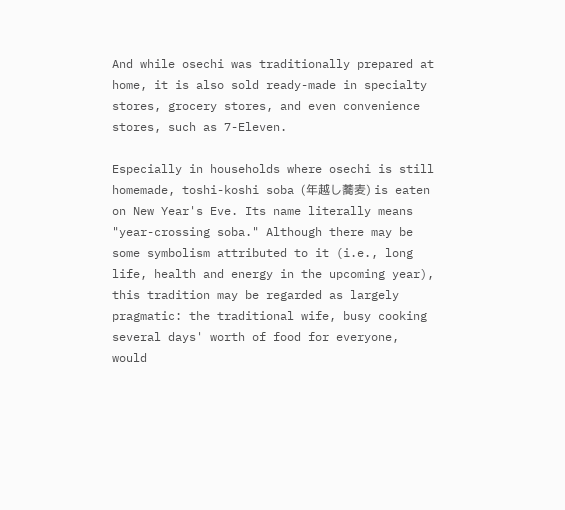And while osechi was traditionally prepared at home, it is also sold ready-made in specialty stores, grocery stores, and even convenience stores, such as 7-Eleven.

Especially in households where osechi is still homemade, toshi-koshi soba (年越し蕎麦) is eaten on New Year's Eve. Its name literally means "year-crossing soba." Although there may be some symbolism attributed to it (i.e., long life, health and energy in the upcoming year), this tradition may be regarded as largely pragmatic: the traditional wife, busy cooking several days' worth of food for everyone, would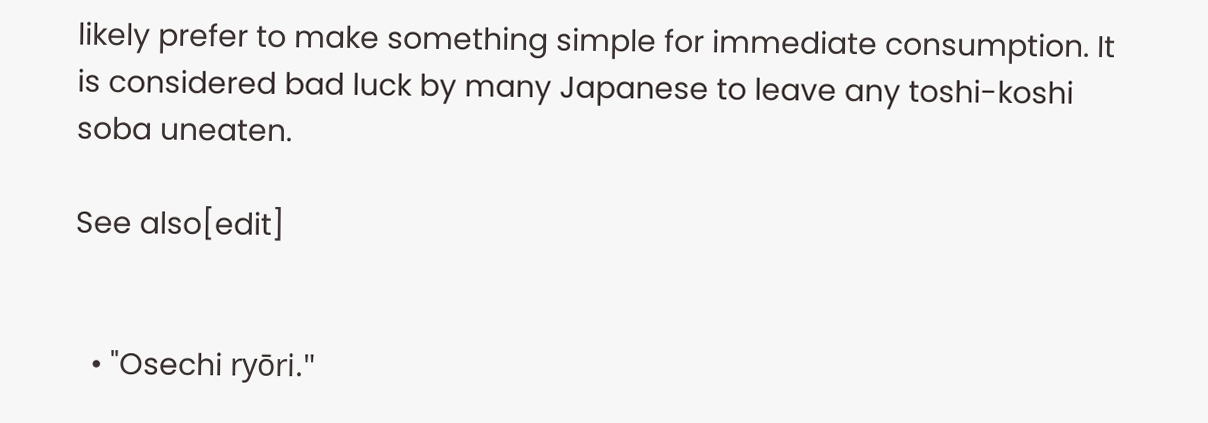likely prefer to make something simple for immediate consumption. It is considered bad luck by many Japanese to leave any toshi-koshi soba uneaten.

See also[edit]


  • "Osechi ryōri."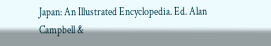Japan: An Illustrated Encyclopedia. Ed. Alan Campbell &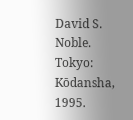David S. Noble. Tokyo: Kōdansha, 1995.